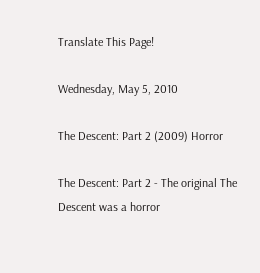Translate This Page!

Wednesday, May 5, 2010

The Descent: Part 2 (2009) Horror

The Descent: Part 2 - The original The Descent was a horror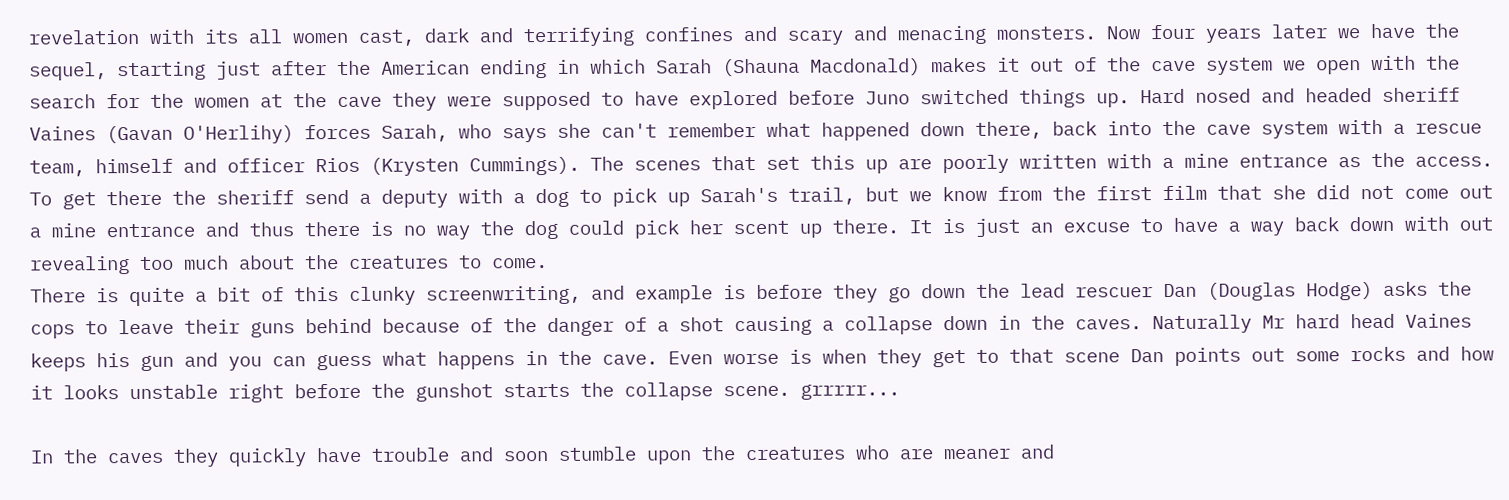revelation with its all women cast, dark and terrifying confines and scary and menacing monsters. Now four years later we have the sequel, starting just after the American ending in which Sarah (Shauna Macdonald) makes it out of the cave system we open with the search for the women at the cave they were supposed to have explored before Juno switched things up. Hard nosed and headed sheriff Vaines (Gavan O'Herlihy) forces Sarah, who says she can't remember what happened down there, back into the cave system with a rescue team, himself and officer Rios (Krysten Cummings). The scenes that set this up are poorly written with a mine entrance as the access. To get there the sheriff send a deputy with a dog to pick up Sarah's trail, but we know from the first film that she did not come out a mine entrance and thus there is no way the dog could pick her scent up there. It is just an excuse to have a way back down with out revealing too much about the creatures to come.
There is quite a bit of this clunky screenwriting, and example is before they go down the lead rescuer Dan (Douglas Hodge) asks the cops to leave their guns behind because of the danger of a shot causing a collapse down in the caves. Naturally Mr hard head Vaines keeps his gun and you can guess what happens in the cave. Even worse is when they get to that scene Dan points out some rocks and how it looks unstable right before the gunshot starts the collapse scene. grrrrr...

In the caves they quickly have trouble and soon stumble upon the creatures who are meaner and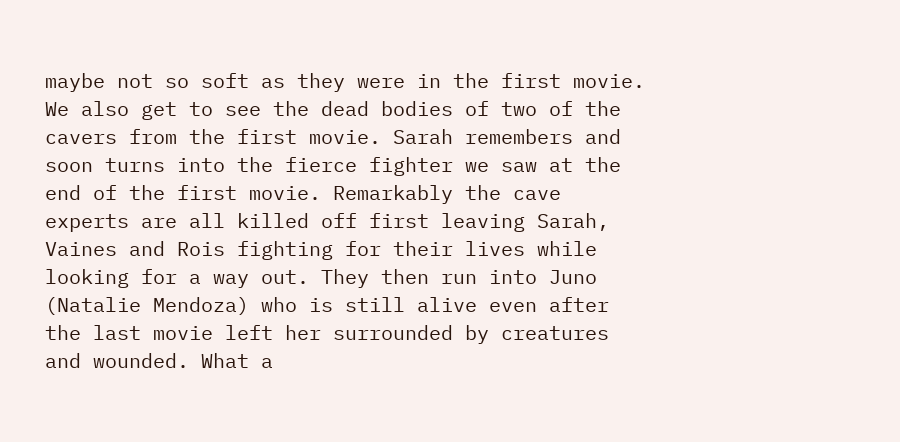maybe not so soft as they were in the first movie. We also get to see the dead bodies of two of the cavers from the first movie. Sarah remembers and soon turns into the fierce fighter we saw at the end of the first movie. Remarkably the cave experts are all killed off first leaving Sarah, Vaines and Rois fighting for their lives while looking for a way out. They then run into Juno (Natalie Mendoza) who is still alive even after the last movie left her surrounded by creatures and wounded. What a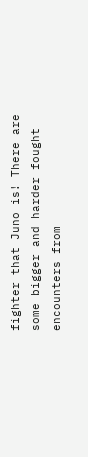fighter that Juno is! There are some bigger and harder fought encounters from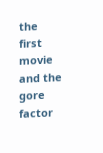the first movie and the gore factor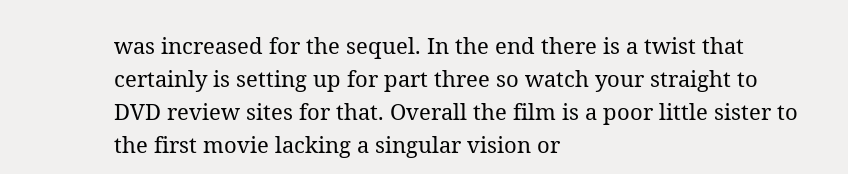was increased for the sequel. In the end there is a twist that certainly is setting up for part three so watch your straight to DVD review sites for that. Overall the film is a poor little sister to the first movie lacking a singular vision or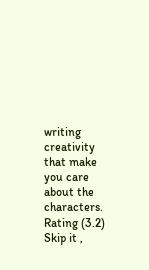writing creativity that make you care about the characters.
Rating (3.2) Skip it ,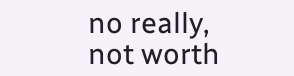no really, not worth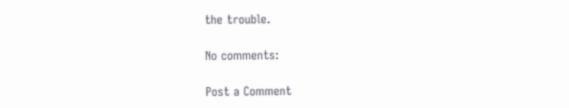the trouble.

No comments:

Post a Comment